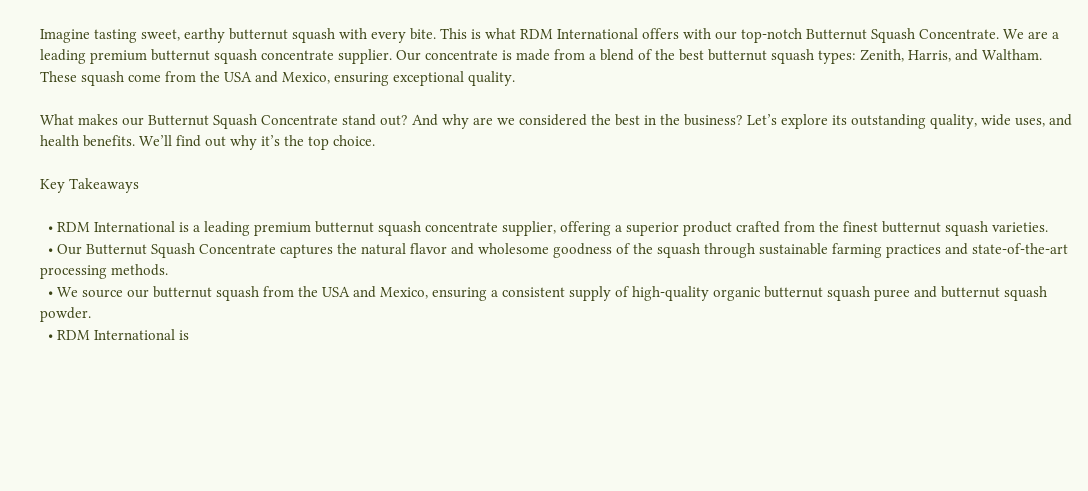Imagine tasting sweet, earthy butternut squash with every bite. This is what RDM International offers with our top-notch Butternut Squash Concentrate. We are a leading premium butternut squash concentrate supplier. Our concentrate is made from a blend of the best butternut squash types: Zenith, Harris, and Waltham. These squash come from the USA and Mexico, ensuring exceptional quality.

What makes our Butternut Squash Concentrate stand out? And why are we considered the best in the business? Let’s explore its outstanding quality, wide uses, and health benefits. We’ll find out why it’s the top choice.

Key Takeaways

  • RDM International is a leading premium butternut squash concentrate supplier, offering a superior product crafted from the finest butternut squash varieties.
  • Our Butternut Squash Concentrate captures the natural flavor and wholesome goodness of the squash through sustainable farming practices and state-of-the-art processing methods.
  • We source our butternut squash from the USA and Mexico, ensuring a consistent supply of high-quality organic butternut squash puree and butternut squash powder.
  • RDM International is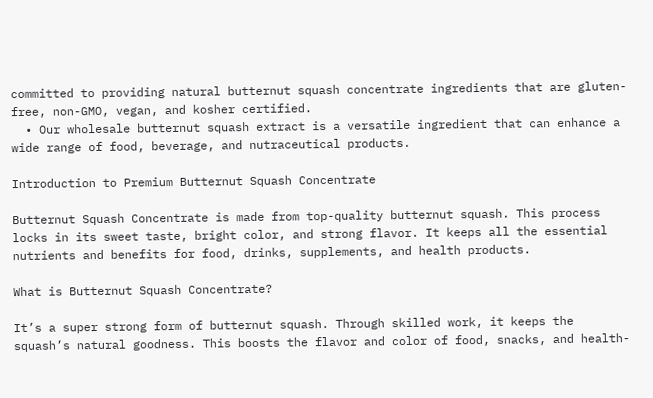committed to providing natural butternut squash concentrate ingredients that are gluten-free, non-GMO, vegan, and kosher certified.
  • Our wholesale butternut squash extract is a versatile ingredient that can enhance a wide range of food, beverage, and nutraceutical products.

Introduction to Premium Butternut Squash Concentrate

Butternut Squash Concentrate is made from top-quality butternut squash. This process locks in its sweet taste, bright color, and strong flavor. It keeps all the essential nutrients and benefits for food, drinks, supplements, and health products.

What is Butternut Squash Concentrate?

It’s a super strong form of butternut squash. Through skilled work, it keeps the squash’s natural goodness. This boosts the flavor and color of food, snacks, and health-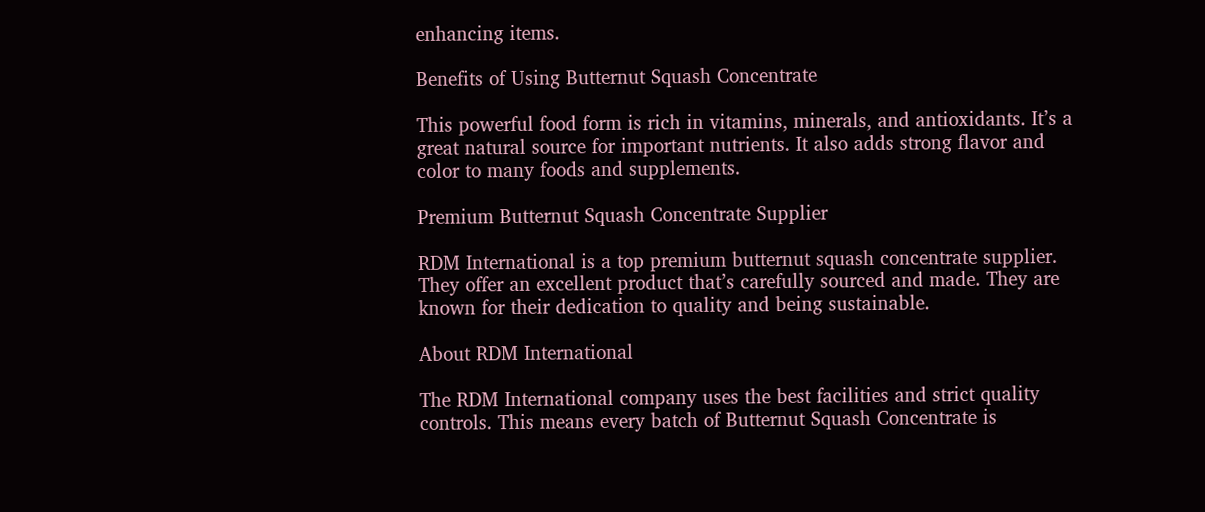enhancing items.

Benefits of Using Butternut Squash Concentrate

This powerful food form is rich in vitamins, minerals, and antioxidants. It’s a great natural source for important nutrients. It also adds strong flavor and color to many foods and supplements.

Premium Butternut Squash Concentrate Supplier

RDM International is a top premium butternut squash concentrate supplier. They offer an excellent product that’s carefully sourced and made. They are known for their dedication to quality and being sustainable.

About RDM International

The RDM International company uses the best facilities and strict quality controls. This means every batch of Butternut Squash Concentrate is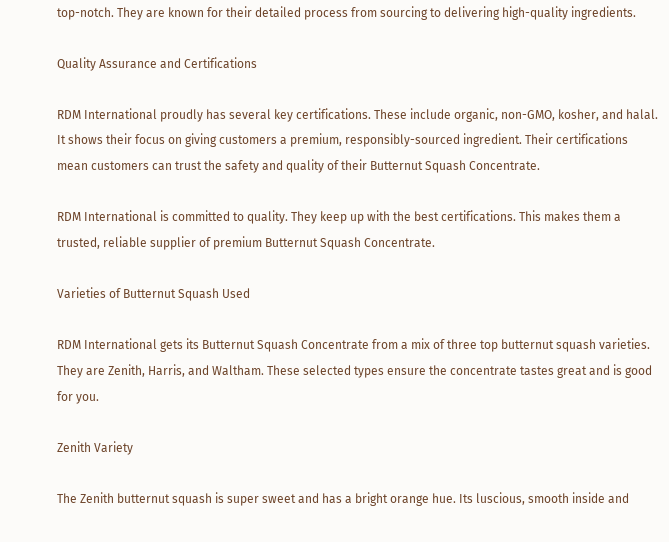top-notch. They are known for their detailed process from sourcing to delivering high-quality ingredients.

Quality Assurance and Certifications

RDM International proudly has several key certifications. These include organic, non-GMO, kosher, and halal. It shows their focus on giving customers a premium, responsibly-sourced ingredient. Their certifications mean customers can trust the safety and quality of their Butternut Squash Concentrate.

RDM International is committed to quality. They keep up with the best certifications. This makes them a trusted, reliable supplier of premium Butternut Squash Concentrate.

Varieties of Butternut Squash Used

RDM International gets its Butternut Squash Concentrate from a mix of three top butternut squash varieties. They are Zenith, Harris, and Waltham. These selected types ensure the concentrate tastes great and is good for you.

Zenith Variety

The Zenith butternut squash is super sweet and has a bright orange hue. Its luscious, smooth inside and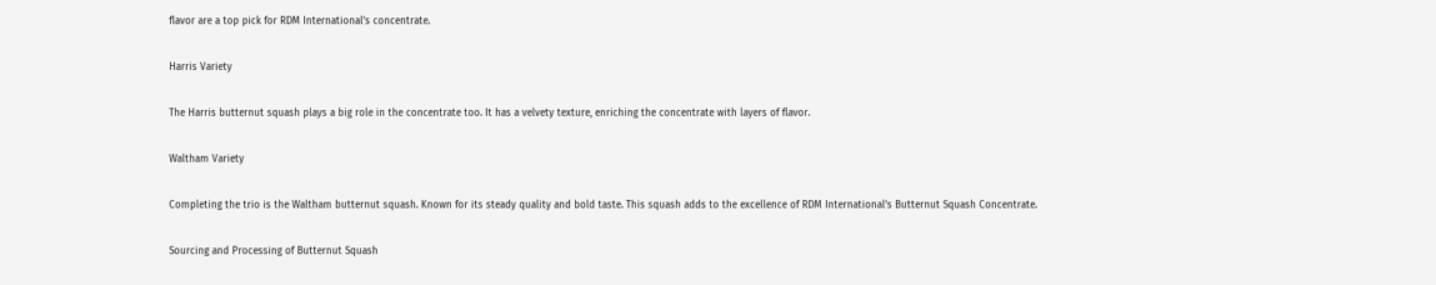flavor are a top pick for RDM International’s concentrate.

Harris Variety

The Harris butternut squash plays a big role in the concentrate too. It has a velvety texture, enriching the concentrate with layers of flavor.

Waltham Variety

Completing the trio is the Waltham butternut squash. Known for its steady quality and bold taste. This squash adds to the excellence of RDM International’s Butternut Squash Concentrate.

Sourcing and Processing of Butternut Squash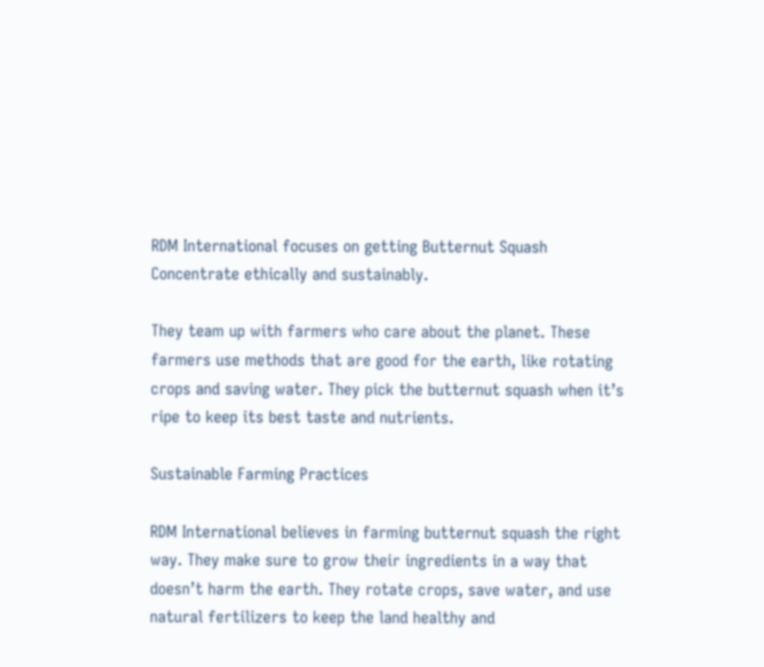RDM International focuses on getting Butternut Squash Concentrate ethically and sustainably.

They team up with farmers who care about the planet. These farmers use methods that are good for the earth, like rotating crops and saving water. They pick the butternut squash when it’s ripe to keep its best taste and nutrients.

Sustainable Farming Practices

RDM International believes in farming butternut squash the right way. They make sure to grow their ingredients in a way that doesn’t harm the earth. They rotate crops, save water, and use natural fertilizers to keep the land healthy and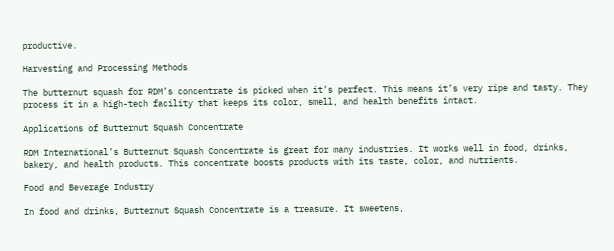productive.

Harvesting and Processing Methods

The butternut squash for RDM’s concentrate is picked when it’s perfect. This means it’s very ripe and tasty. They process it in a high-tech facility that keeps its color, smell, and health benefits intact.

Applications of Butternut Squash Concentrate

RDM International’s Butternut Squash Concentrate is great for many industries. It works well in food, drinks, bakery, and health products. This concentrate boosts products with its taste, color, and nutrients.

Food and Beverage Industry

In food and drinks, Butternut Squash Concentrate is a treasure. It sweetens,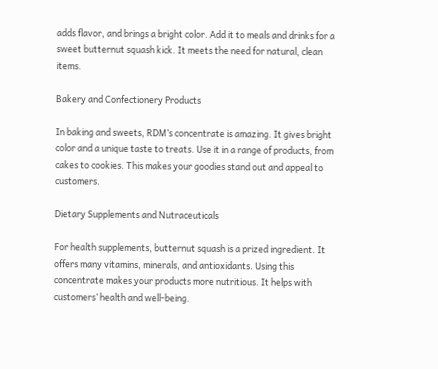adds flavor, and brings a bright color. Add it to meals and drinks for a sweet butternut squash kick. It meets the need for natural, clean items.

Bakery and Confectionery Products

In baking and sweets, RDM’s concentrate is amazing. It gives bright color and a unique taste to treats. Use it in a range of products, from cakes to cookies. This makes your goodies stand out and appeal to customers.

Dietary Supplements and Nutraceuticals

For health supplements, butternut squash is a prized ingredient. It offers many vitamins, minerals, and antioxidants. Using this concentrate makes your products more nutritious. It helps with customers’ health and well-being.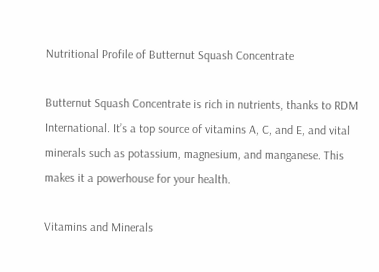Nutritional Profile of Butternut Squash Concentrate

Butternut Squash Concentrate is rich in nutrients, thanks to RDM International. It’s a top source of vitamins A, C, and E, and vital minerals such as potassium, magnesium, and manganese. This makes it a powerhouse for your health.

Vitamins and Minerals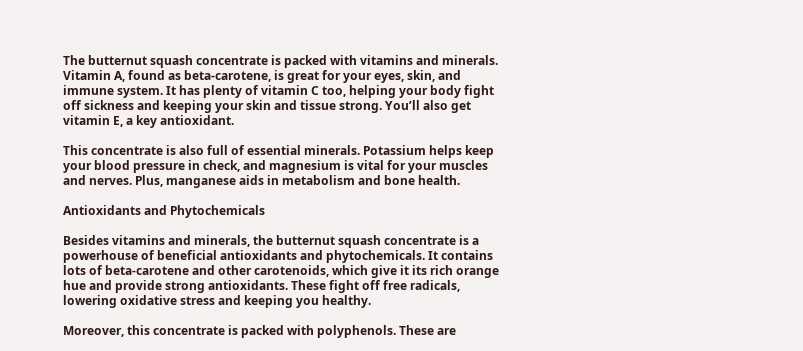The butternut squash concentrate is packed with vitamins and minerals. Vitamin A, found as beta-carotene, is great for your eyes, skin, and immune system. It has plenty of vitamin C too, helping your body fight off sickness and keeping your skin and tissue strong. You’ll also get vitamin E, a key antioxidant.

This concentrate is also full of essential minerals. Potassium helps keep your blood pressure in check, and magnesium is vital for your muscles and nerves. Plus, manganese aids in metabolism and bone health.

Antioxidants and Phytochemicals

Besides vitamins and minerals, the butternut squash concentrate is a powerhouse of beneficial antioxidants and phytochemicals. It contains lots of beta-carotene and other carotenoids, which give it its rich orange hue and provide strong antioxidants. These fight off free radicals, lowering oxidative stress and keeping you healthy.

Moreover, this concentrate is packed with polyphenols. These are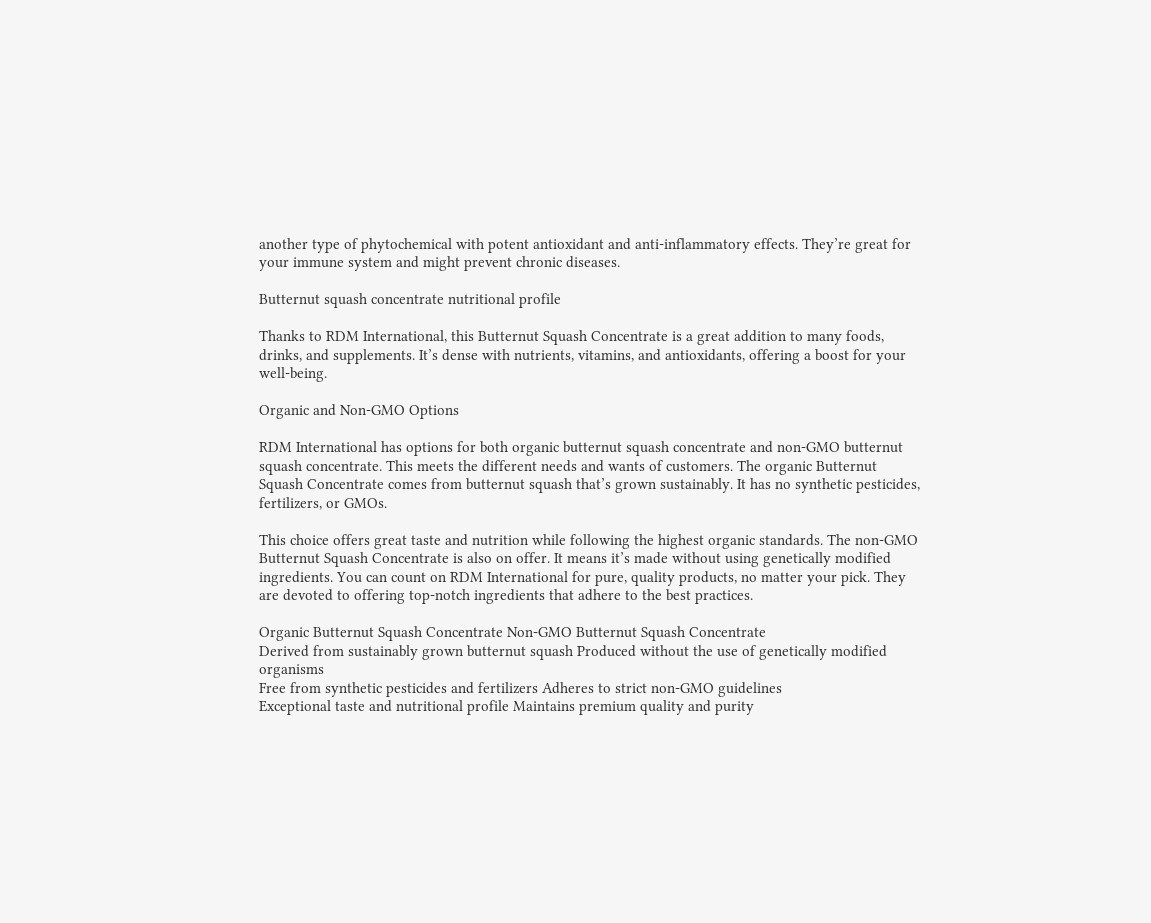another type of phytochemical with potent antioxidant and anti-inflammatory effects. They’re great for your immune system and might prevent chronic diseases.

Butternut squash concentrate nutritional profile

Thanks to RDM International, this Butternut Squash Concentrate is a great addition to many foods, drinks, and supplements. It’s dense with nutrients, vitamins, and antioxidants, offering a boost for your well-being.

Organic and Non-GMO Options

RDM International has options for both organic butternut squash concentrate and non-GMO butternut squash concentrate. This meets the different needs and wants of customers. The organic Butternut Squash Concentrate comes from butternut squash that’s grown sustainably. It has no synthetic pesticides, fertilizers, or GMOs.

This choice offers great taste and nutrition while following the highest organic standards. The non-GMO Butternut Squash Concentrate is also on offer. It means it’s made without using genetically modified ingredients. You can count on RDM International for pure, quality products, no matter your pick. They are devoted to offering top-notch ingredients that adhere to the best practices.

Organic Butternut Squash Concentrate Non-GMO Butternut Squash Concentrate
Derived from sustainably grown butternut squash Produced without the use of genetically modified organisms
Free from synthetic pesticides and fertilizers Adheres to strict non-GMO guidelines
Exceptional taste and nutritional profile Maintains premium quality and purity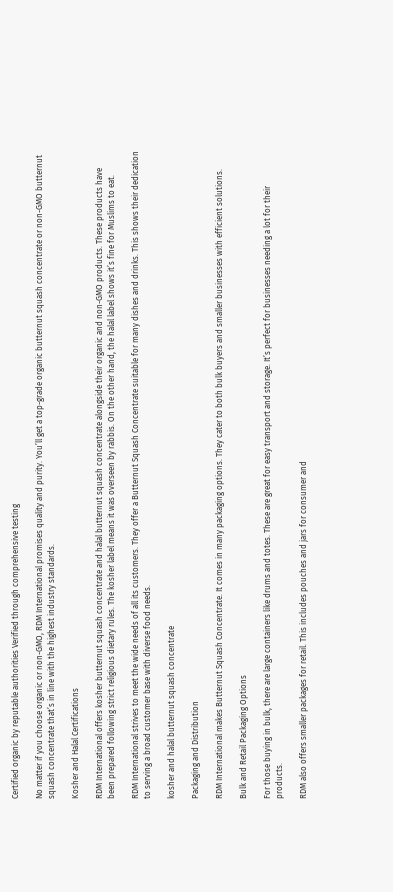Certified organic by reputable authorities Verified through comprehensive testing

No matter if you choose organic or non-GMO, RDM International promises quality and purity. You’ll get a top-grade organic butternut squash concentrate or non-GMO butternut squash concentrate that’s in line with the highest industry standards.

Kosher and Halal Certifications

RDM International offers kosher butternut squash concentrate and halal butternut squash concentrate alongside their organic and non-GMO products. These products have been prepared following strict religious dietary rules. The kosher label means it was overseen by rabbis. On the other hand, the halal label shows it’s fine for Muslims to eat.

RDM International strives to meet the wide needs of all its customers. They offer a Butternut Squash Concentrate suitable for many dishes and drinks. This shows their dedication to serving a broad customer base with diverse food needs.

kosher and halal butternut squash concentrate

Packaging and Distribution

RDM International makes Butternut Squash Concentrate. It comes in many packaging options. They cater to both bulk buyers and smaller businesses with efficient solutions.

Bulk and Retail Packaging Options

For those buying in bulk, there are large containers like drums and totes. These are great for easy transport and storage. It’s perfect for businesses needing a lot for their products.

RDM also offers smaller packages for retail. This includes pouches and jars for consumer and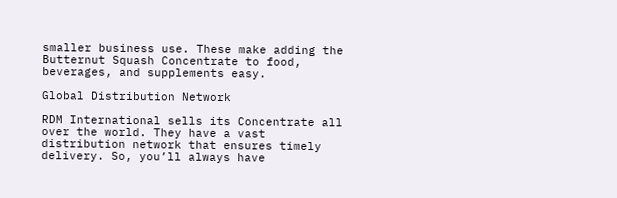smaller business use. These make adding the Butternut Squash Concentrate to food, beverages, and supplements easy.

Global Distribution Network

RDM International sells its Concentrate all over the world. They have a vast distribution network that ensures timely delivery. So, you’ll always have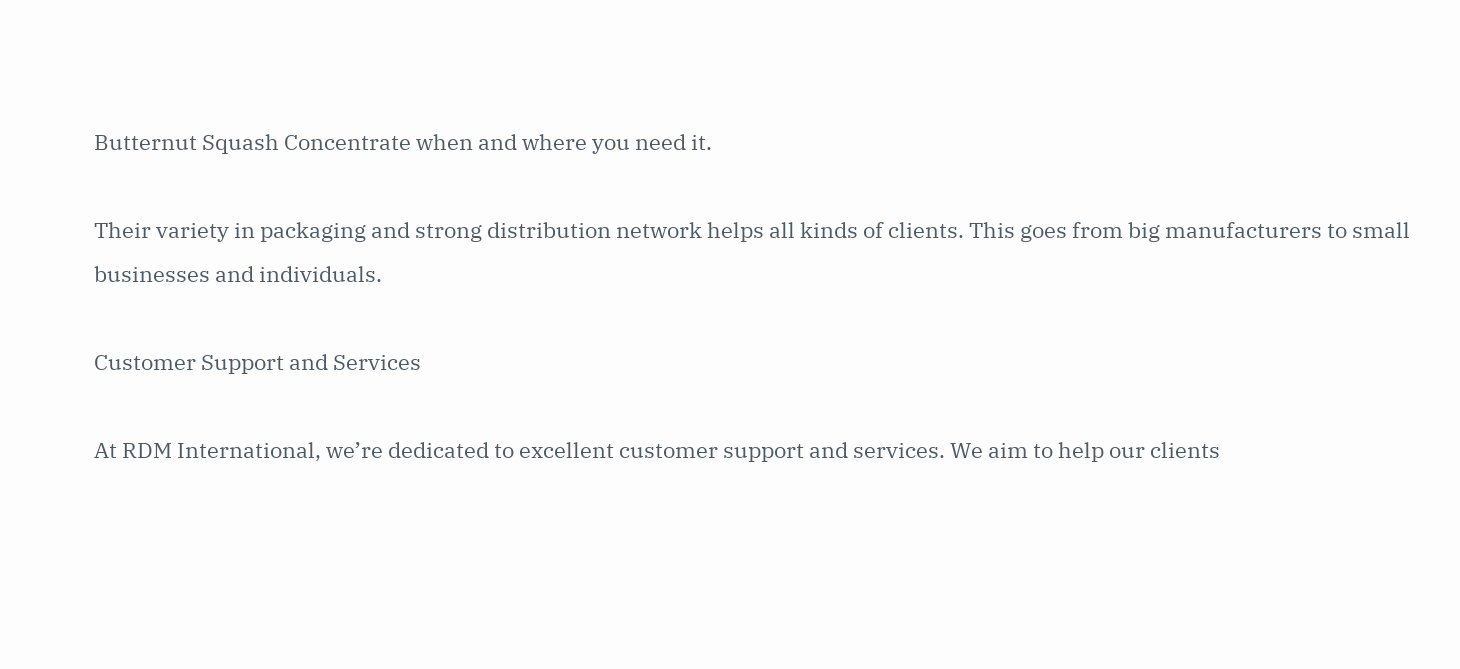Butternut Squash Concentrate when and where you need it.

Their variety in packaging and strong distribution network helps all kinds of clients. This goes from big manufacturers to small businesses and individuals.

Customer Support and Services

At RDM International, we’re dedicated to excellent customer support and services. We aim to help our clients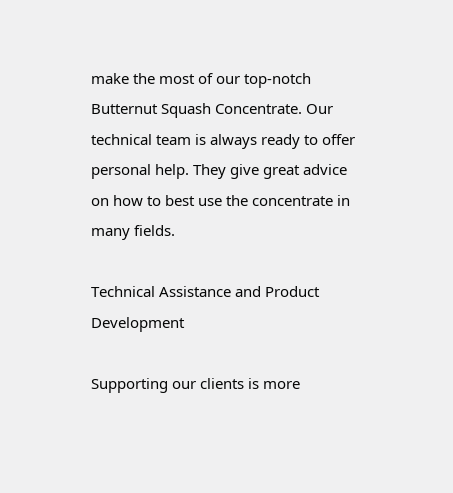make the most of our top-notch Butternut Squash Concentrate. Our technical team is always ready to offer personal help. They give great advice on how to best use the concentrate in many fields.

Technical Assistance and Product Development

Supporting our clients is more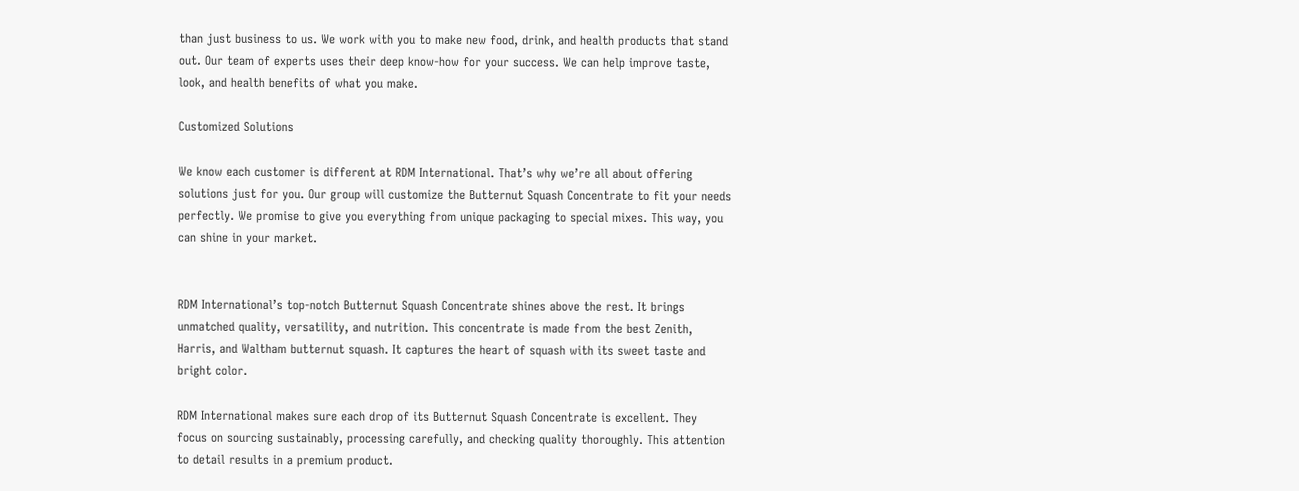than just business to us. We work with you to make new food, drink, and health products that stand out. Our team of experts uses their deep know-how for your success. We can help improve taste, look, and health benefits of what you make.

Customized Solutions

We know each customer is different at RDM International. That’s why we’re all about offering solutions just for you. Our group will customize the Butternut Squash Concentrate to fit your needs perfectly. We promise to give you everything from unique packaging to special mixes. This way, you can shine in your market.


RDM International’s top-notch Butternut Squash Concentrate shines above the rest. It brings unmatched quality, versatility, and nutrition. This concentrate is made from the best Zenith, Harris, and Waltham butternut squash. It captures the heart of squash with its sweet taste and bright color.

RDM International makes sure each drop of its Butternut Squash Concentrate is excellent. They focus on sourcing sustainably, processing carefully, and checking quality thoroughly. This attention to detail results in a premium product.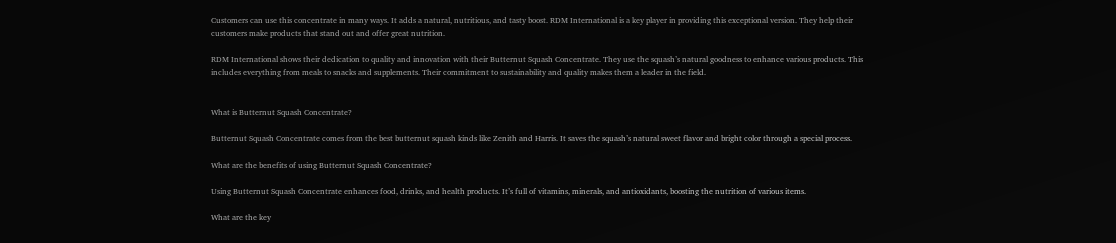Customers can use this concentrate in many ways. It adds a natural, nutritious, and tasty boost. RDM International is a key player in providing this exceptional version. They help their customers make products that stand out and offer great nutrition.

RDM International shows their dedication to quality and innovation with their Butternut Squash Concentrate. They use the squash’s natural goodness to enhance various products. This includes everything from meals to snacks and supplements. Their commitment to sustainability and quality makes them a leader in the field.


What is Butternut Squash Concentrate?

Butternut Squash Concentrate comes from the best butternut squash kinds like Zenith and Harris. It saves the squash’s natural sweet flavor and bright color through a special process.

What are the benefits of using Butternut Squash Concentrate?

Using Butternut Squash Concentrate enhances food, drinks, and health products. It’s full of vitamins, minerals, and antioxidants, boosting the nutrition of various items.

What are the key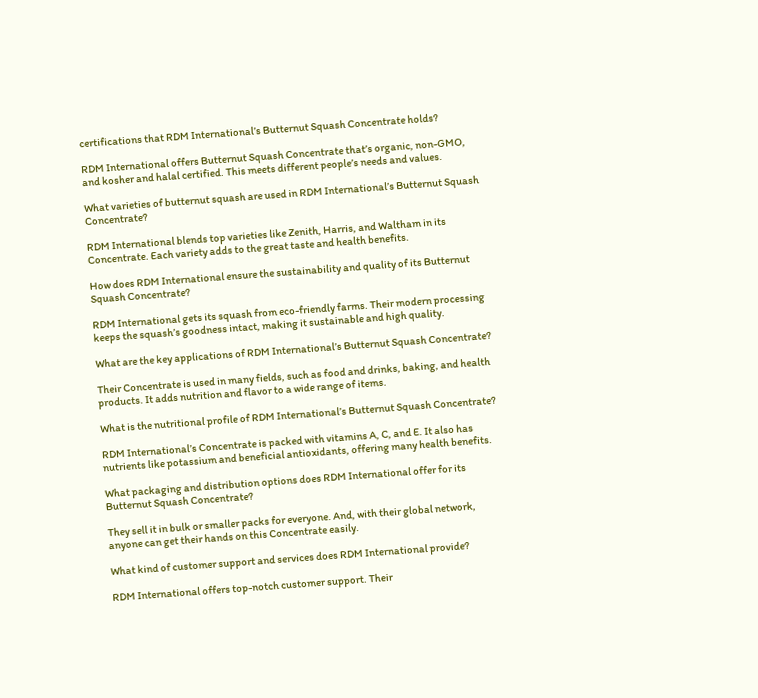certifications that RDM International’s Butternut Squash Concentrate holds?

RDM International offers Butternut Squash Concentrate that’s organic, non-GMO, and kosher and halal certified. This meets different people’s needs and values.

What varieties of butternut squash are used in RDM International’s Butternut Squash Concentrate?

RDM International blends top varieties like Zenith, Harris, and Waltham in its Concentrate. Each variety adds to the great taste and health benefits.

How does RDM International ensure the sustainability and quality of its Butternut Squash Concentrate?

RDM International gets its squash from eco-friendly farms. Their modern processing keeps the squash’s goodness intact, making it sustainable and high quality.

What are the key applications of RDM International’s Butternut Squash Concentrate?

Their Concentrate is used in many fields, such as food and drinks, baking, and health products. It adds nutrition and flavor to a wide range of items.

What is the nutritional profile of RDM International’s Butternut Squash Concentrate?

RDM International’s Concentrate is packed with vitamins A, C, and E. It also has nutrients like potassium and beneficial antioxidants, offering many health benefits.

What packaging and distribution options does RDM International offer for its Butternut Squash Concentrate?

They sell it in bulk or smaller packs for everyone. And, with their global network, anyone can get their hands on this Concentrate easily.

What kind of customer support and services does RDM International provide?

RDM International offers top-notch customer support. Their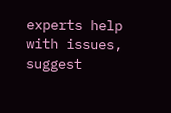experts help with issues, suggest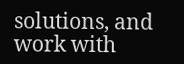solutions, and work with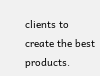clients to create the best products.